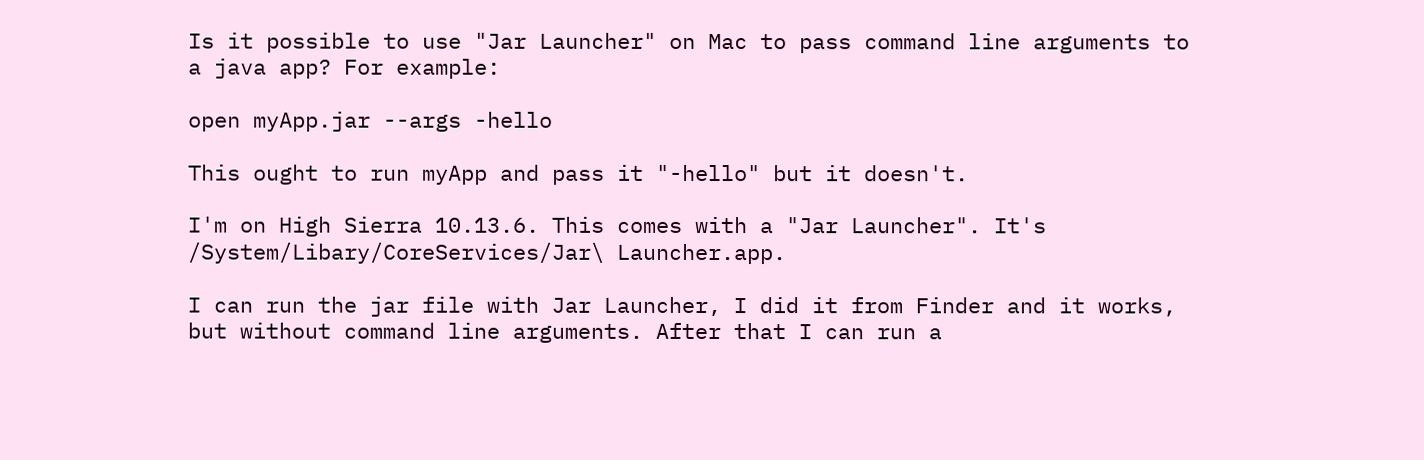Is it possible to use "Jar Launcher" on Mac to pass command line arguments to a java app? For example:

open myApp.jar --args -hello

This ought to run myApp and pass it "-hello" but it doesn't.

I'm on High Sierra 10.13.6. This comes with a "Jar Launcher". It's /System/Libary/CoreServices/Jar\ Launcher.app.

I can run the jar file with Jar Launcher, I did it from Finder and it works, but without command line arguments. After that I can run a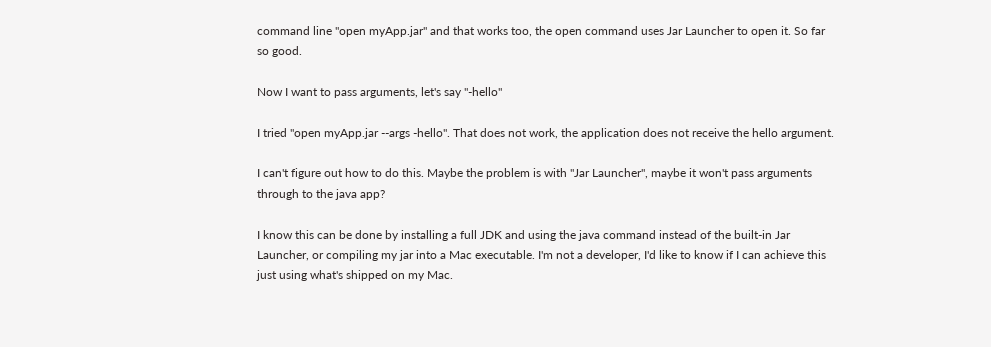command line "open myApp.jar" and that works too, the open command uses Jar Launcher to open it. So far so good.

Now I want to pass arguments, let's say "-hello"

I tried "open myApp.jar --args -hello". That does not work, the application does not receive the hello argument.

I can't figure out how to do this. Maybe the problem is with "Jar Launcher", maybe it won't pass arguments through to the java app?

I know this can be done by installing a full JDK and using the java command instead of the built-in Jar Launcher, or compiling my jar into a Mac executable. I'm not a developer, I'd like to know if I can achieve this just using what's shipped on my Mac.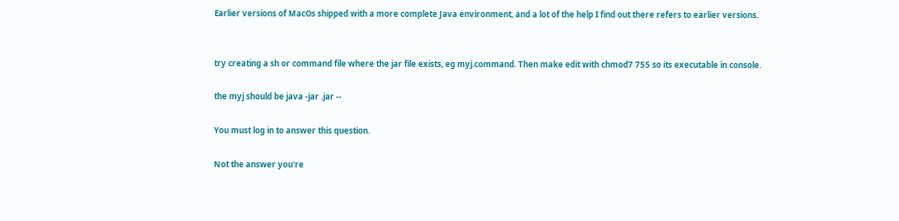Earlier versions of MacOs shipped with a more complete Java environment, and a lot of the help I find out there refers to earlier versions.


try creating a sh or command file where the jar file exists, eg myj.command. Then make edit with chmod7 755 so its executable in console.

the myj should be java -jar .jar --

You must log in to answer this question.

Not the answer you're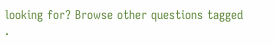looking for? Browse other questions tagged .